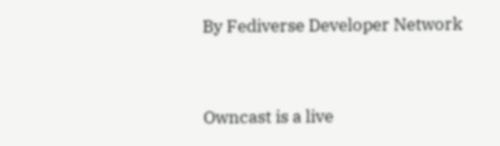By Fediverse Developer Network


Owncast is a live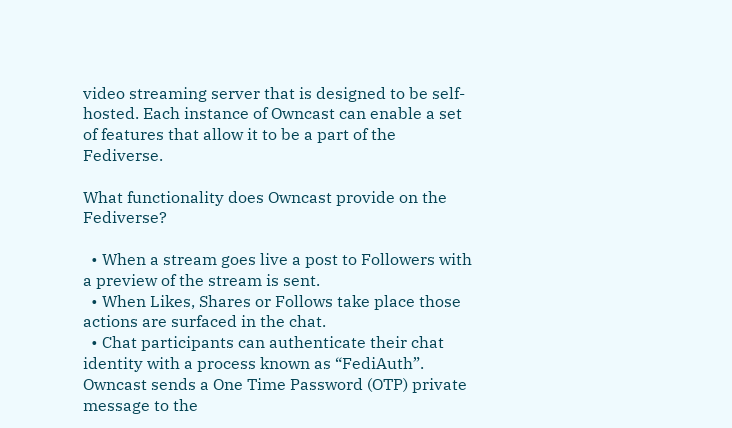video streaming server that is designed to be self-hosted. Each instance of Owncast can enable a set of features that allow it to be a part of the Fediverse.

What functionality does Owncast provide on the Fediverse?

  • When a stream goes live a post to Followers with a preview of the stream is sent.
  • When Likes, Shares or Follows take place those actions are surfaced in the chat.
  • Chat participants can authenticate their chat identity with a process known as “FediAuth”. Owncast sends a One Time Password (OTP) private message to the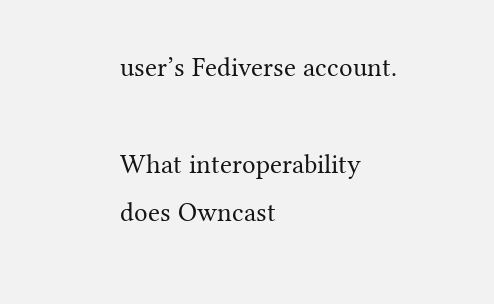user’s Fediverse account.

What interoperability does Owncast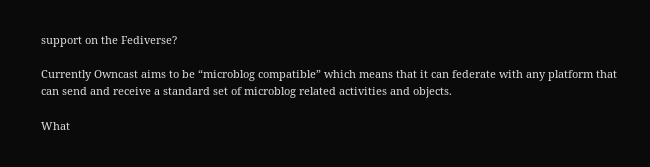support on the Fediverse?

Currently Owncast aims to be “microblog compatible” which means that it can federate with any platform that can send and receive a standard set of microblog related activities and objects.

What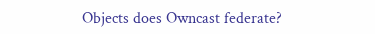Objects does Owncast federate?